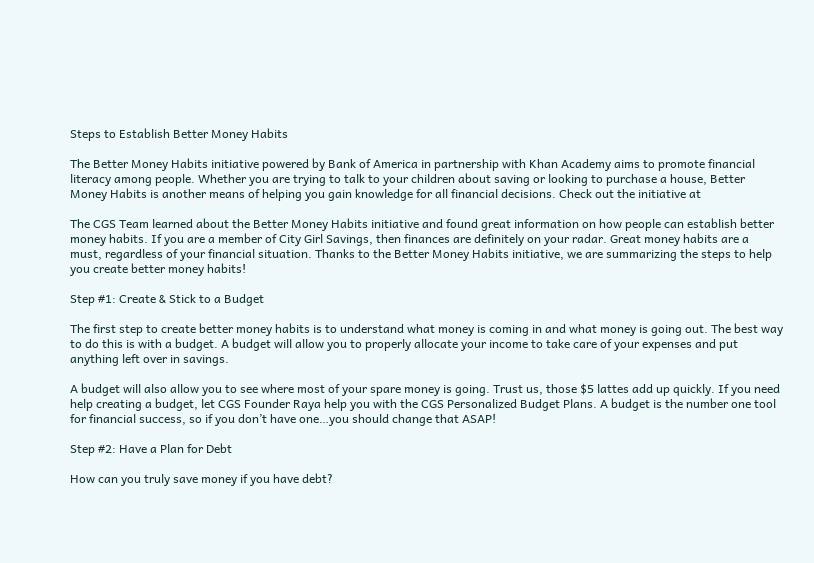Steps to Establish Better Money Habits

The Better Money Habits initiative powered by Bank of America in partnership with Khan Academy aims to promote financial literacy among people. Whether you are trying to talk to your children about saving or looking to purchase a house, Better Money Habits is another means of helping you gain knowledge for all financial decisions. Check out the initiative at

The CGS Team learned about the Better Money Habits initiative and found great information on how people can establish better money habits. If you are a member of City Girl Savings, then finances are definitely on your radar. Great money habits are a must, regardless of your financial situation. Thanks to the Better Money Habits initiative, we are summarizing the steps to help you create better money habits!

Step #1: Create & Stick to a Budget

The first step to create better money habits is to understand what money is coming in and what money is going out. The best way to do this is with a budget. A budget will allow you to properly allocate your income to take care of your expenses and put anything left over in savings.

A budget will also allow you to see where most of your spare money is going. Trust us, those $5 lattes add up quickly. If you need help creating a budget, let CGS Founder Raya help you with the CGS Personalized Budget Plans. A budget is the number one tool for financial success, so if you don’t have one…you should change that ASAP!

Step #2: Have a Plan for Debt

How can you truly save money if you have debt?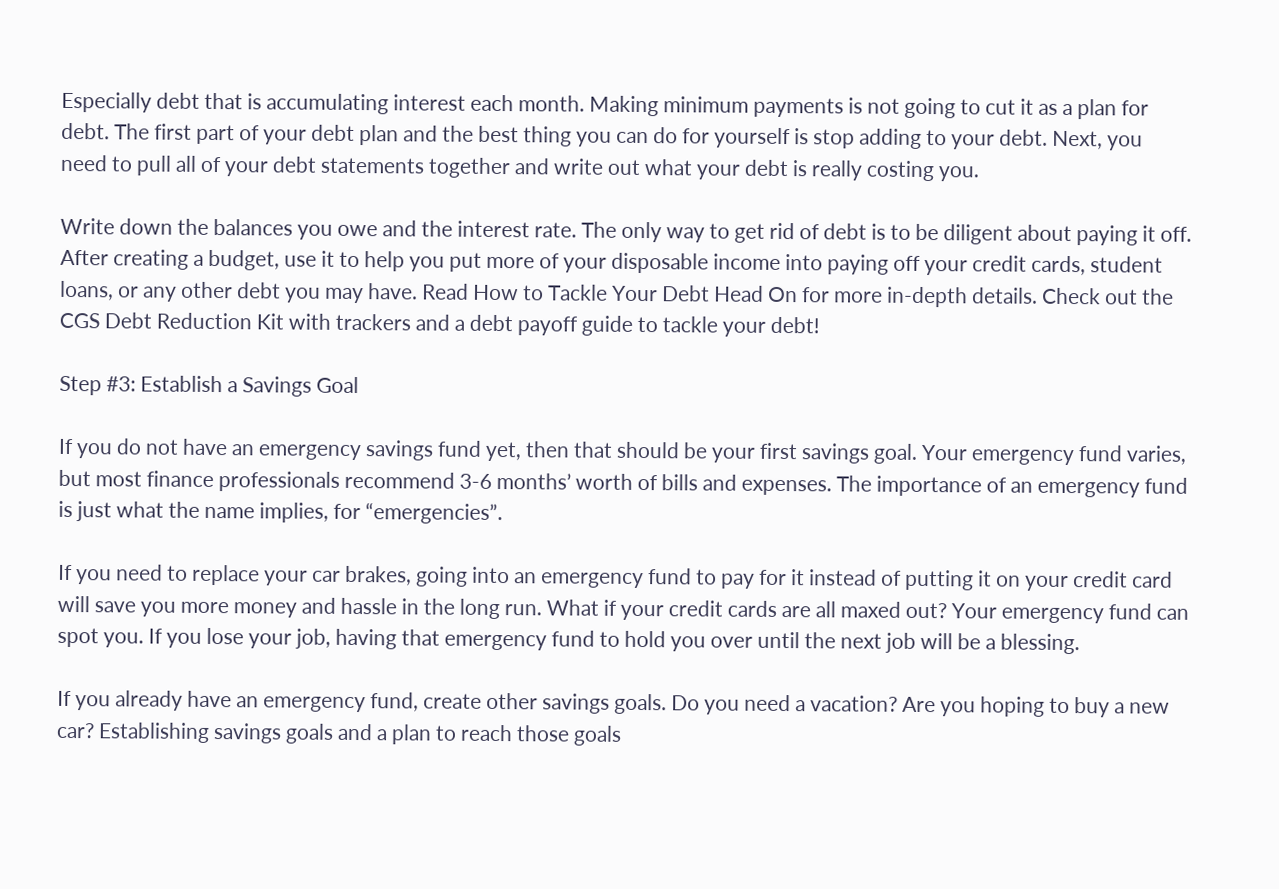Especially debt that is accumulating interest each month. Making minimum payments is not going to cut it as a plan for debt. The first part of your debt plan and the best thing you can do for yourself is stop adding to your debt. Next, you need to pull all of your debt statements together and write out what your debt is really costing you.

Write down the balances you owe and the interest rate. The only way to get rid of debt is to be diligent about paying it off. After creating a budget, use it to help you put more of your disposable income into paying off your credit cards, student loans, or any other debt you may have. Read How to Tackle Your Debt Head On for more in-depth details. Check out the CGS Debt Reduction Kit with trackers and a debt payoff guide to tackle your debt!

Step #3: Establish a Savings Goal

If you do not have an emergency savings fund yet, then that should be your first savings goal. Your emergency fund varies, but most finance professionals recommend 3-6 months’ worth of bills and expenses. The importance of an emergency fund is just what the name implies, for “emergencies”.

If you need to replace your car brakes, going into an emergency fund to pay for it instead of putting it on your credit card will save you more money and hassle in the long run. What if your credit cards are all maxed out? Your emergency fund can spot you. If you lose your job, having that emergency fund to hold you over until the next job will be a blessing.

If you already have an emergency fund, create other savings goals. Do you need a vacation? Are you hoping to buy a new car? Establishing savings goals and a plan to reach those goals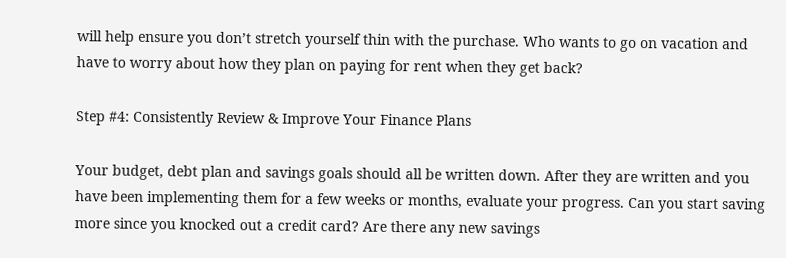will help ensure you don’t stretch yourself thin with the purchase. Who wants to go on vacation and have to worry about how they plan on paying for rent when they get back?

Step #4: Consistently Review & Improve Your Finance Plans

Your budget, debt plan and savings goals should all be written down. After they are written and you have been implementing them for a few weeks or months, evaluate your progress. Can you start saving more since you knocked out a credit card? Are there any new savings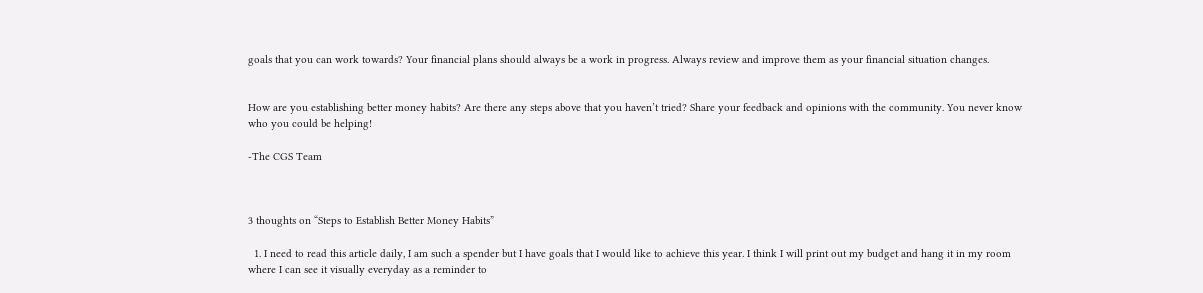goals that you can work towards? Your financial plans should always be a work in progress. Always review and improve them as your financial situation changes.


How are you establishing better money habits? Are there any steps above that you haven’t tried? Share your feedback and opinions with the community. You never know who you could be helping!

-The CGS Team



3 thoughts on “Steps to Establish Better Money Habits”

  1. I need to read this article daily, I am such a spender but I have goals that I would like to achieve this year. I think I will print out my budget and hang it in my room where I can see it visually everyday as a reminder to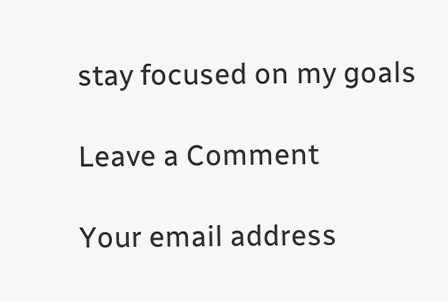stay focused on my goals

Leave a Comment

Your email address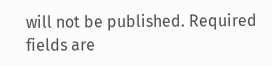will not be published. Required fields are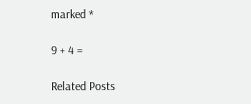marked *

9 + 4 =

Related Posts